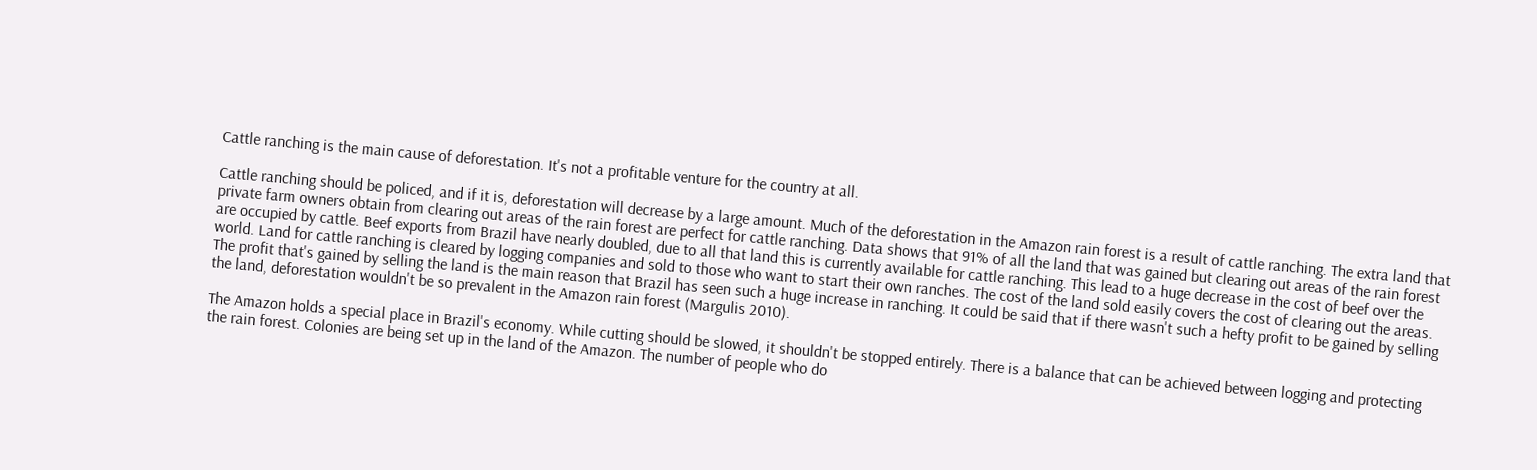Cattle ranching is the main cause of deforestation. It's not a profitable venture for the country at all.

Cattle ranching should be policed, and if it is, deforestation will decrease by a large amount. Much of the deforestation in the Amazon rain forest is a result of cattle ranching. The extra land that private farm owners obtain from clearing out areas of the rain forest are perfect for cattle ranching. Data shows that 91% of all the land that was gained but clearing out areas of the rain forest are occupied by cattle. Beef exports from Brazil have nearly doubled, due to all that land this is currently available for cattle ranching. This lead to a huge decrease in the cost of beef over the world. Land for cattle ranching is cleared by logging companies and sold to those who want to start their own ranches. The cost of the land sold easily covers the cost of clearing out the areas. The profit that's gained by selling the land is the main reason that Brazil has seen such a huge increase in ranching. It could be said that if there wasn't such a hefty profit to be gained by selling the land, deforestation wouldn't be so prevalent in the Amazon rain forest (Margulis 2010).

The Amazon holds a special place in Brazil's economy. While cutting should be slowed, it shouldn't be stopped entirely. There is a balance that can be achieved between logging and protecting the rain forest. Colonies are being set up in the land of the Amazon. The number of people who do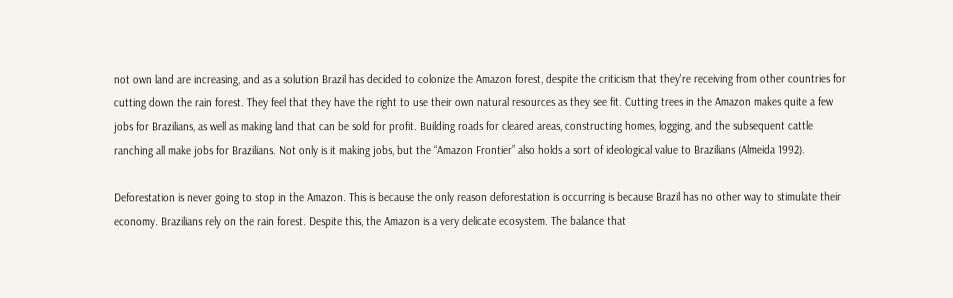not own land are increasing, and as a solution Brazil has decided to colonize the Amazon forest, despite the criticism that they're receiving from other countries for cutting down the rain forest. They feel that they have the right to use their own natural resources as they see fit. Cutting trees in the Amazon makes quite a few jobs for Brazilians, as well as making land that can be sold for profit. Building roads for cleared areas, constructing homes, logging, and the subsequent cattle ranching all make jobs for Brazilians. Not only is it making jobs, but the “Amazon Frontier” also holds a sort of ideological value to Brazilians (Almeida 1992).

Deforestation is never going to stop in the Amazon. This is because the only reason deforestation is occurring is because Brazil has no other way to stimulate their economy. Brazilians rely on the rain forest. Despite this, the Amazon is a very delicate ecosystem. The balance that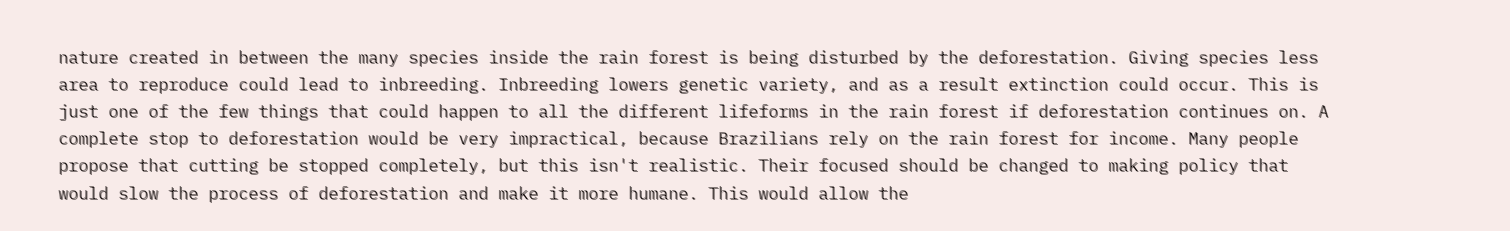nature created in between the many species inside the rain forest is being disturbed by the deforestation. Giving species less area to reproduce could lead to inbreeding. Inbreeding lowers genetic variety, and as a result extinction could occur. This is just one of the few things that could happen to all the different lifeforms in the rain forest if deforestation continues on. A complete stop to deforestation would be very impractical, because Brazilians rely on the rain forest for income. Many people propose that cutting be stopped completely, but this isn't realistic. Their focused should be changed to making policy that would slow the process of deforestation and make it more humane. This would allow the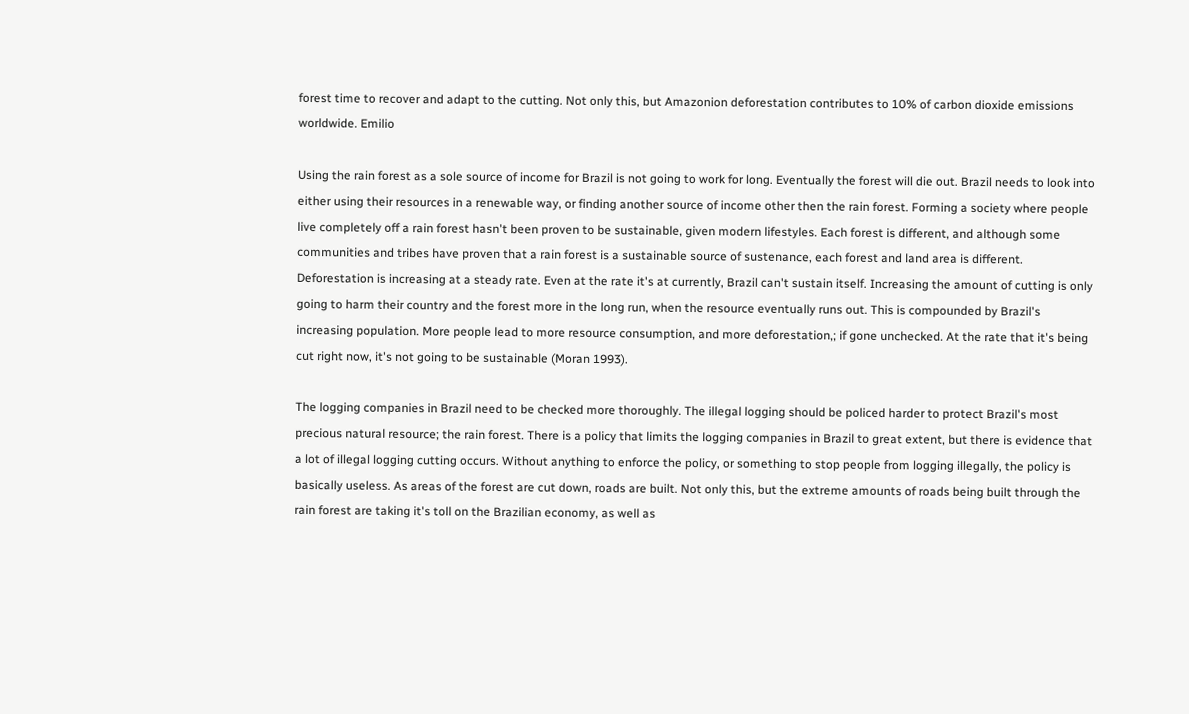forest time to recover and adapt to the cutting. Not only this, but Amazonion deforestation contributes to 10% of carbon dioxide emissions worldwide. Emilio

Using the rain forest as a sole source of income for Brazil is not going to work for long. Eventually the forest will die out. Brazil needs to look into either using their resources in a renewable way, or finding another source of income other then the rain forest. Forming a society where people live completely off a rain forest hasn't been proven to be sustainable, given modern lifestyles. Each forest is different, and although some communities and tribes have proven that a rain forest is a sustainable source of sustenance, each forest and land area is different. Deforestation is increasing at a steady rate. Even at the rate it's at currently, Brazil can't sustain itself. Increasing the amount of cutting is only going to harm their country and the forest more in the long run, when the resource eventually runs out. This is compounded by Brazil's increasing population. More people lead to more resource consumption, and more deforestation,; if gone unchecked. At the rate that it's being cut right now, it's not going to be sustainable (Moran 1993).

The logging companies in Brazil need to be checked more thoroughly. The illegal logging should be policed harder to protect Brazil's most precious natural resource; the rain forest. There is a policy that limits the logging companies in Brazil to great extent, but there is evidence that a lot of illegal logging cutting occurs. Without anything to enforce the policy, or something to stop people from logging illegally, the policy is basically useless. As areas of the forest are cut down, roads are built. Not only this, but the extreme amounts of roads being built through the rain forest are taking it's toll on the Brazilian economy, as well as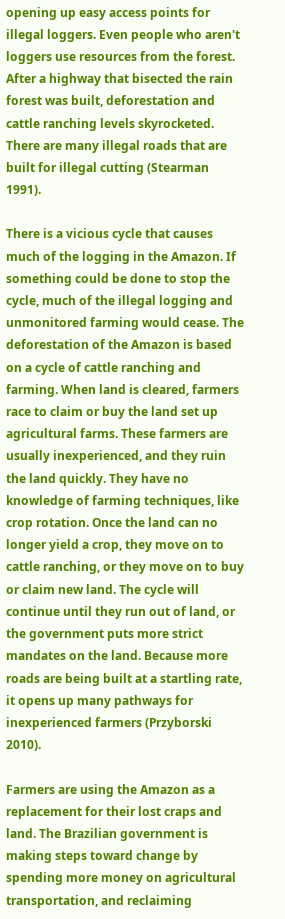opening up easy access points for illegal loggers. Even people who aren't loggers use resources from the forest. After a highway that bisected the rain forest was built, deforestation and cattle ranching levels skyrocketed. There are many illegal roads that are built for illegal cutting (Stearman 1991).

There is a vicious cycle that causes much of the logging in the Amazon. If something could be done to stop the cycle, much of the illegal logging and unmonitored farming would cease. The deforestation of the Amazon is based on a cycle of cattle ranching and farming. When land is cleared, farmers race to claim or buy the land set up agricultural farms. These farmers are usually inexperienced, and they ruin the land quickly. They have no knowledge of farming techniques, like crop rotation. Once the land can no longer yield a crop, they move on to cattle ranching, or they move on to buy or claim new land. The cycle will continue until they run out of land, or the government puts more strict mandates on the land. Because more roads are being built at a startling rate, it opens up many pathways for inexperienced farmers (Przyborski 2010).

Farmers are using the Amazon as a replacement for their lost craps and land. The Brazilian government is making steps toward change by spending more money on agricultural transportation, and reclaiming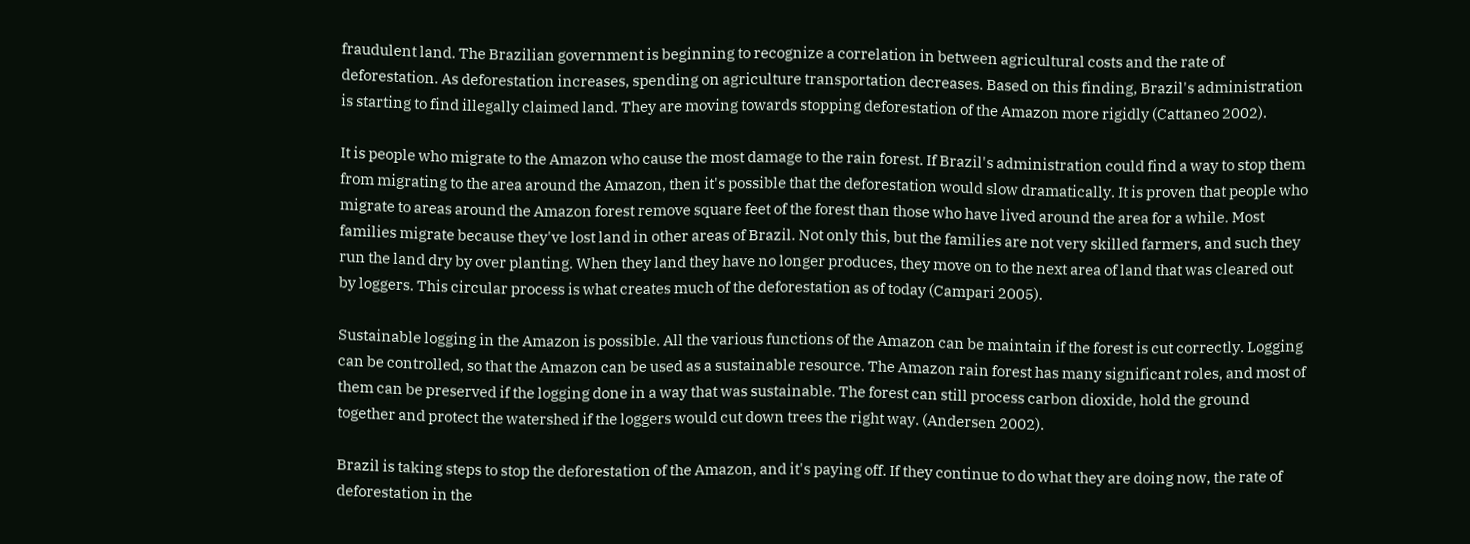fraudulent land. The Brazilian government is beginning to recognize a correlation in between agricultural costs and the rate of deforestation. As deforestation increases, spending on agriculture transportation decreases. Based on this finding, Brazil's administration is starting to find illegally claimed land. They are moving towards stopping deforestation of the Amazon more rigidly (Cattaneo 2002).

It is people who migrate to the Amazon who cause the most damage to the rain forest. If Brazil's administration could find a way to stop them from migrating to the area around the Amazon, then it's possible that the deforestation would slow dramatically. It is proven that people who migrate to areas around the Amazon forest remove square feet of the forest than those who have lived around the area for a while. Most families migrate because they've lost land in other areas of Brazil. Not only this, but the families are not very skilled farmers, and such they run the land dry by over planting. When they land they have no longer produces, they move on to the next area of land that was cleared out by loggers. This circular process is what creates much of the deforestation as of today (Campari 2005).

Sustainable logging in the Amazon is possible. All the various functions of the Amazon can be maintain if the forest is cut correctly. Logging can be controlled, so that the Amazon can be used as a sustainable resource. The Amazon rain forest has many significant roles, and most of them can be preserved if the logging done in a way that was sustainable. The forest can still process carbon dioxide, hold the ground together and protect the watershed if the loggers would cut down trees the right way. (Andersen 2002).

Brazil is taking steps to stop the deforestation of the Amazon, and it's paying off. If they continue to do what they are doing now, the rate of deforestation in the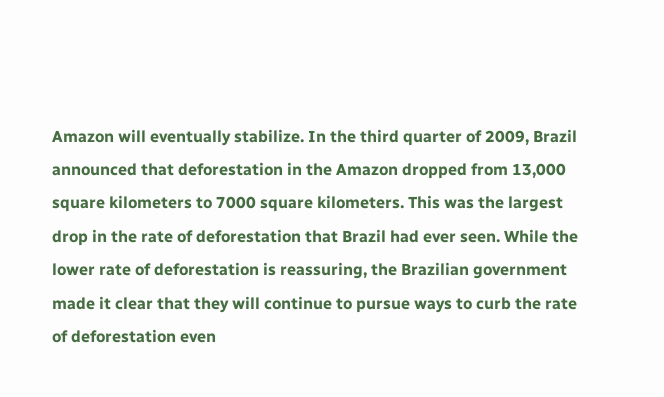Amazon will eventually stabilize. In the third quarter of 2009, Brazil announced that deforestation in the Amazon dropped from 13,000 square kilometers to 7000 square kilometers. This was the largest drop in the rate of deforestation that Brazil had ever seen. While the lower rate of deforestation is reassuring, the Brazilian government made it clear that they will continue to pursue ways to curb the rate of deforestation even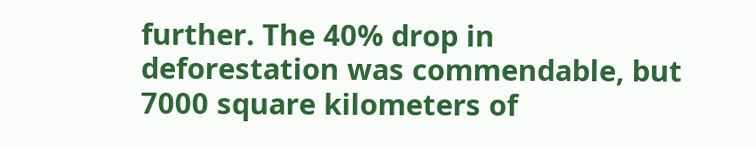further. The 40% drop in deforestation was commendable, but 7000 square kilometers of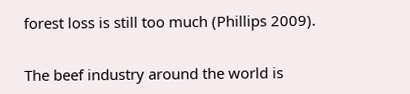forest loss is still too much (Phillips 2009).

The beef industry around the world is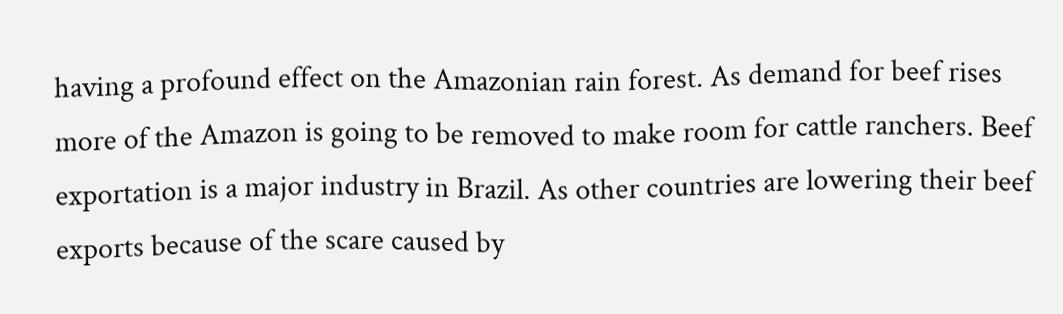having a profound effect on the Amazonian rain forest. As demand for beef rises more of the Amazon is going to be removed to make room for cattle ranchers. Beef exportation is a major industry in Brazil. As other countries are lowering their beef exports because of the scare caused by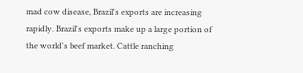mad cow disease, Brazil's exports are increasing rapidly. Brazil's exports make up a large portion of the world's beef market. Cattle ranching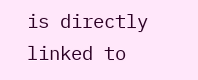is directly linked to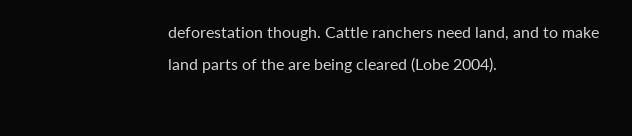deforestation though. Cattle ranchers need land, and to make land parts of the are being cleared (Lobe 2004).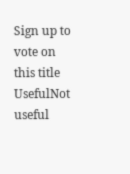Sign up to vote on this title
UsefulNot useful